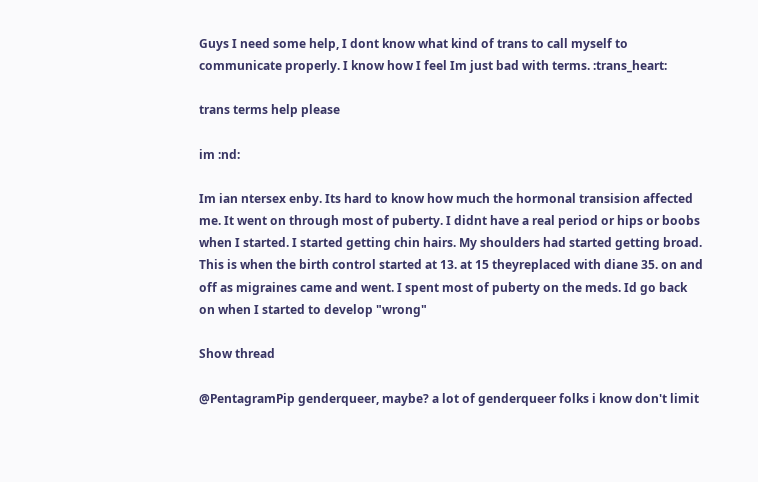Guys I need some help, I dont know what kind of trans to call myself to communicate properly. I know how I feel Im just bad with terms. :trans_heart:

trans terms help please

im :nd:

Im ian ntersex enby. Its hard to know how much the hormonal transision affected me. It went on through most of puberty. I didnt have a real period or hips or boobs when I started. I started getting chin hairs. My shoulders had started getting broad. This is when the birth control started at 13. at 15 theyreplaced with diane 35. on and off as migraines came and went. I spent most of puberty on the meds. Id go back on when I started to develop "wrong"

Show thread

@PentagramPip genderqueer, maybe? a lot of genderqueer folks i know don't limit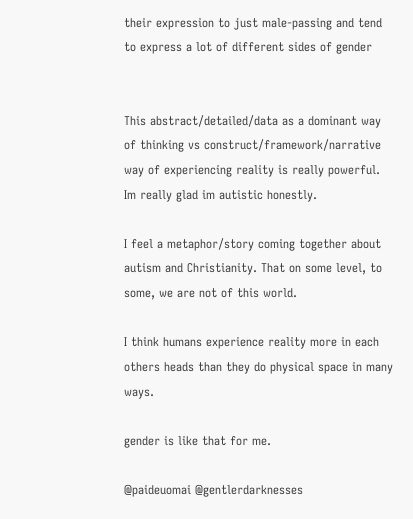their expression to just male-passing and tend to express a lot of different sides of gender


This abstract/detailed/data as a dominant way of thinking vs construct/framework/narrative way of experiencing reality is really powerful. Im really glad im autistic honestly.

I feel a metaphor/story coming together about autism and Christianity. That on some level, to some, we are not of this world.

I think humans experience reality more in each others heads than they do physical space in many ways.

gender is like that for me.

@paideuomai @gentlerdarknesses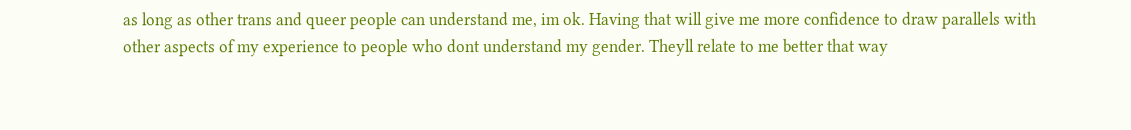as long as other trans and queer people can understand me, im ok. Having that will give me more confidence to draw parallels with other aspects of my experience to people who dont understand my gender. Theyll relate to me better that way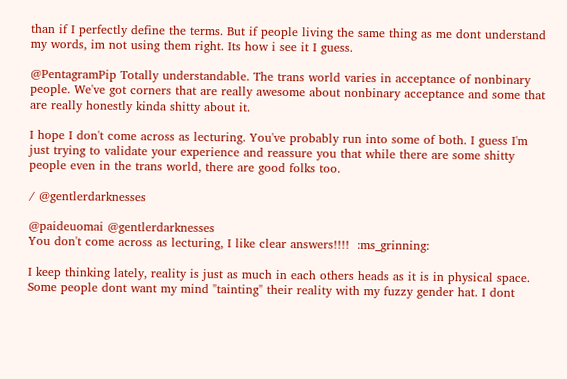than if I perfectly define the terms. But if people living the same thing as me dont understand my words, im not using them right. Its how i see it I guess.

@PentagramPip Totally understandable. The trans world varies in acceptance of nonbinary people. We've got corners that are really awesome about nonbinary acceptance and some that are really honestly kinda shitty about it.

I hope I don't come across as lecturing. You've probably run into some of both. I guess I'm just trying to validate your experience and reassure you that while there are some shitty people even in the trans world, there are good folks too.

/ @gentlerdarknesses

@paideuomai @gentlerdarknesses
You don't come across as lecturing, I like clear answers!!!!  :ms_grinning:

I keep thinking lately, reality is just as much in each others heads as it is in physical space. Some people dont want my mind "tainting" their reality with my fuzzy gender hat. I dont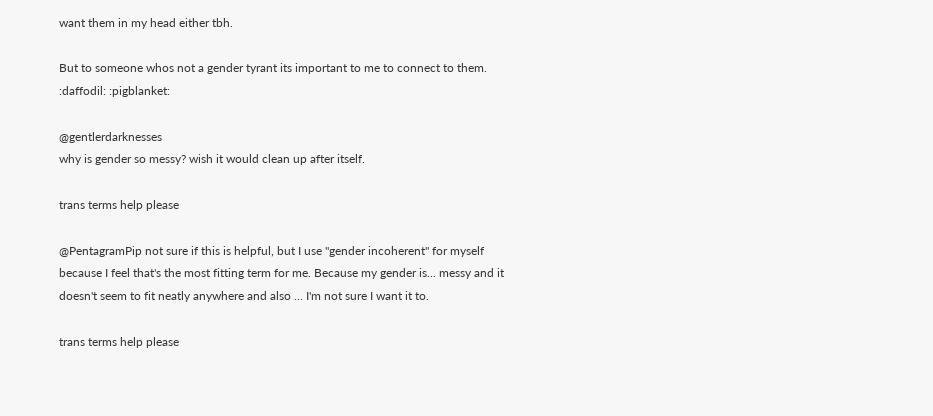want them in my head either tbh.

But to someone whos not a gender tyrant its important to me to connect to them. :daffodil: :pigblanket:

@gentlerdarknesses
why is gender so messy? wish it would clean up after itself.

trans terms help please

@PentagramPip not sure if this is helpful, but I use "gender incoherent" for myself because I feel that's the most fitting term for me. Because my gender is... messy and it doesn't seem to fit neatly anywhere and also ... I'm not sure I want it to.

trans terms help please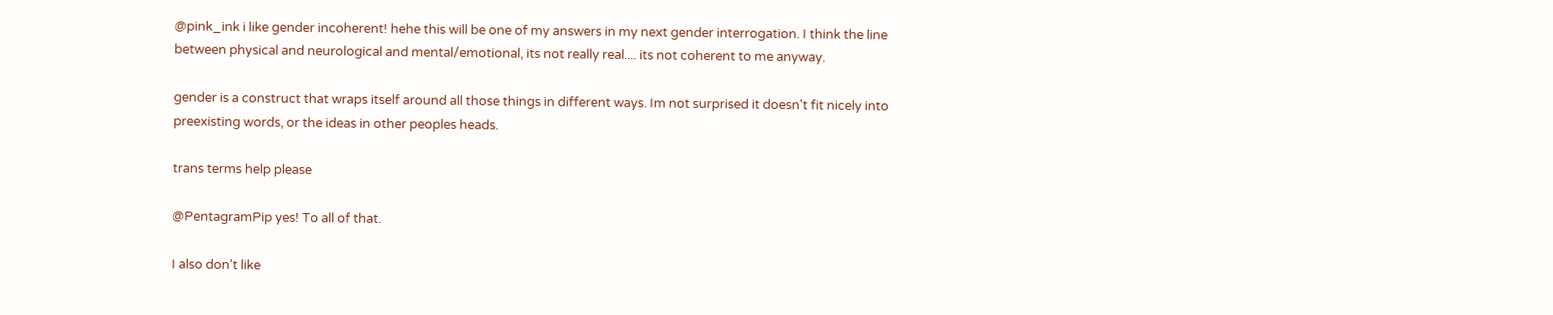@pink_ink i like gender incoherent! hehe this will be one of my answers in my next gender interrogation. I think the line between physical and neurological and mental/emotional, its not really real.... its not coherent to me anyway.

gender is a construct that wraps itself around all those things in different ways. Im not surprised it doesn't fit nicely into preexisting words, or the ideas in other peoples heads.

trans terms help please

@PentagramPip yes! To all of that.

I also don't like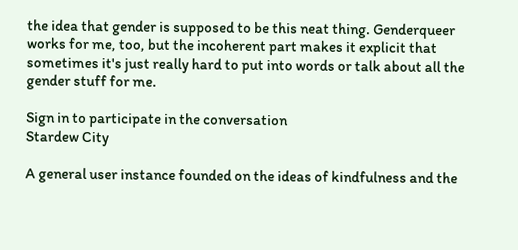the idea that gender is supposed to be this neat thing. Genderqueer works for me, too, but the incoherent part makes it explicit that sometimes it's just really hard to put into words or talk about all the gender stuff for me.

Sign in to participate in the conversation
Stardew City

A general user instance founded on the ideas of kindfulness and the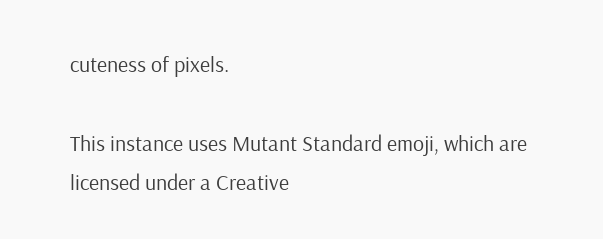cuteness of pixels.

This instance uses Mutant Standard emoji, which are licensed under a Creative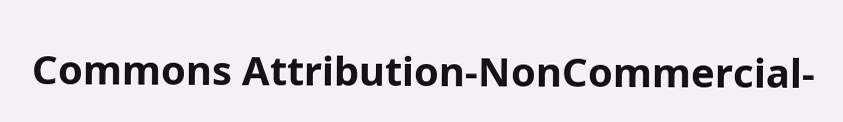Commons Attribution-NonCommercial-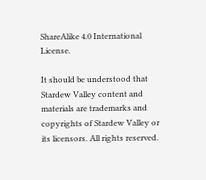ShareAlike 4.0 International License.

It should be understood that Stardew Valley content and materials are trademarks and copyrights of Stardew Valley or its licensors. All rights reserved.